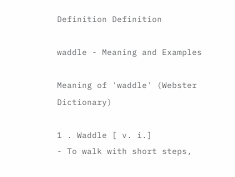Definition Definition

waddle - Meaning and Examples

Meaning of 'waddle' (Webster Dictionary)

1 . Waddle [ v. i.]
- To walk with short steps,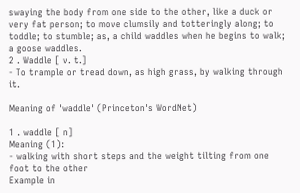swaying the body from one side to the other, like a duck or very fat person; to move clumsily and totteringly along; to toddle; to stumble; as, a child waddles when he begins to walk; a goose waddles.
2 . Waddle [ v. t.]
- To trample or tread down, as high grass, by walking through it.

Meaning of 'waddle' (Princeton's WordNet)

1 . waddle [ n]
Meaning (1):
- walking with short steps and the weight tilting from one foot to the other
Example in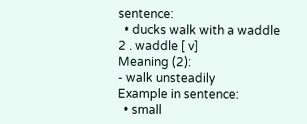sentence:
  • ducks walk with a waddle
2 . waddle [ v]
Meaning (2):
- walk unsteadily
Example in sentence:
  • small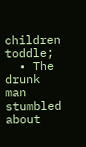children toddle;
  • The drunk man stumbled about